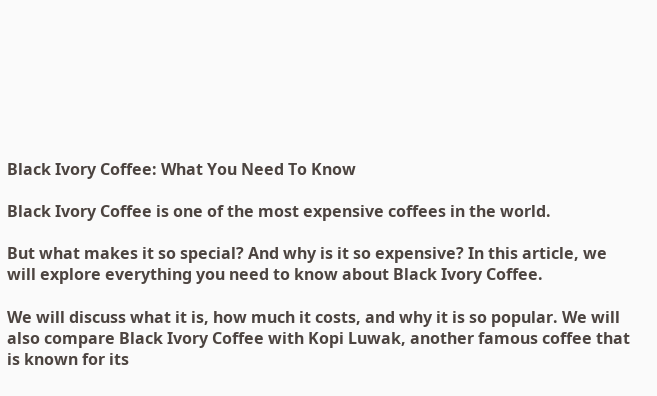Black Ivory Coffee: What You Need To Know

Black Ivory Coffee is one of the most expensive coffees in the world.

But what makes it so special? And why is it so expensive? In this article, we will explore everything you need to know about Black Ivory Coffee.

We will discuss what it is, how much it costs, and why it is so popular. We will also compare Black Ivory Coffee with Kopi Luwak, another famous coffee that is known for its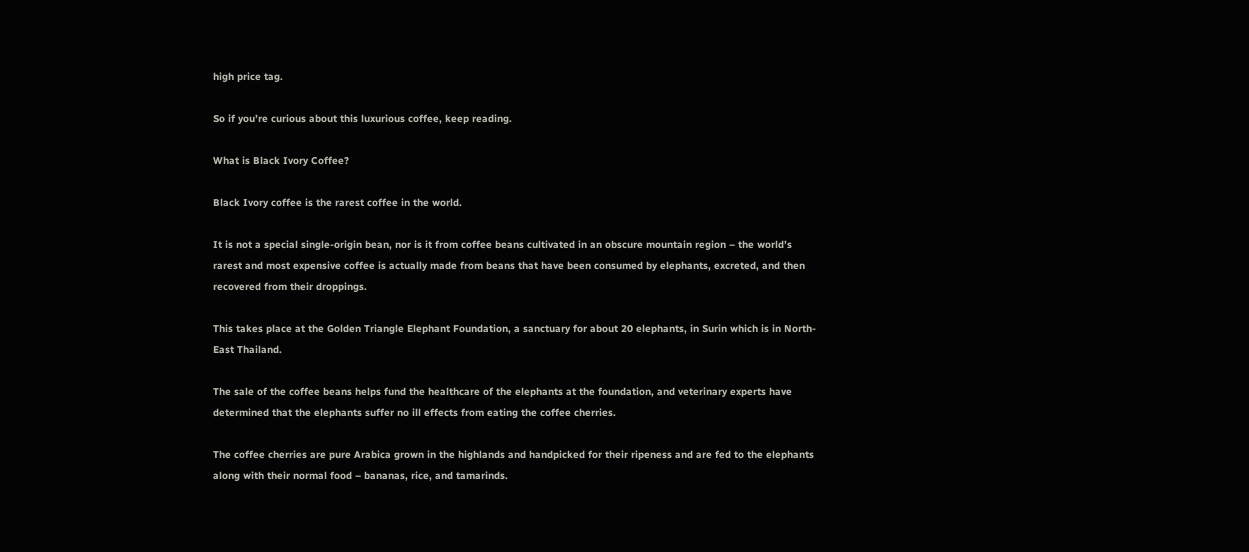high price tag.

So if you’re curious about this luxurious coffee, keep reading.

What is Black Ivory Coffee?

Black Ivory coffee is the rarest coffee in the world.

It is not a special single-origin bean, nor is it from coffee beans cultivated in an obscure mountain region – the world’s rarest and most expensive coffee is actually made from beans that have been consumed by elephants, excreted, and then recovered from their droppings.

This takes place at the Golden Triangle Elephant Foundation, a sanctuary for about 20 elephants, in Surin which is in North-East Thailand.

The sale of the coffee beans helps fund the healthcare of the elephants at the foundation, and veterinary experts have determined that the elephants suffer no ill effects from eating the coffee cherries.

The coffee cherries are pure Arabica grown in the highlands and handpicked for their ripeness and are fed to the elephants along with their normal food – bananas, rice, and tamarinds.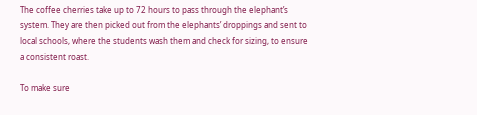The coffee cherries take up to 72 hours to pass through the elephant’s system. They are then picked out from the elephants’ droppings and sent to local schools, where the students wash them and check for sizing, to ensure a consistent roast.

To make sure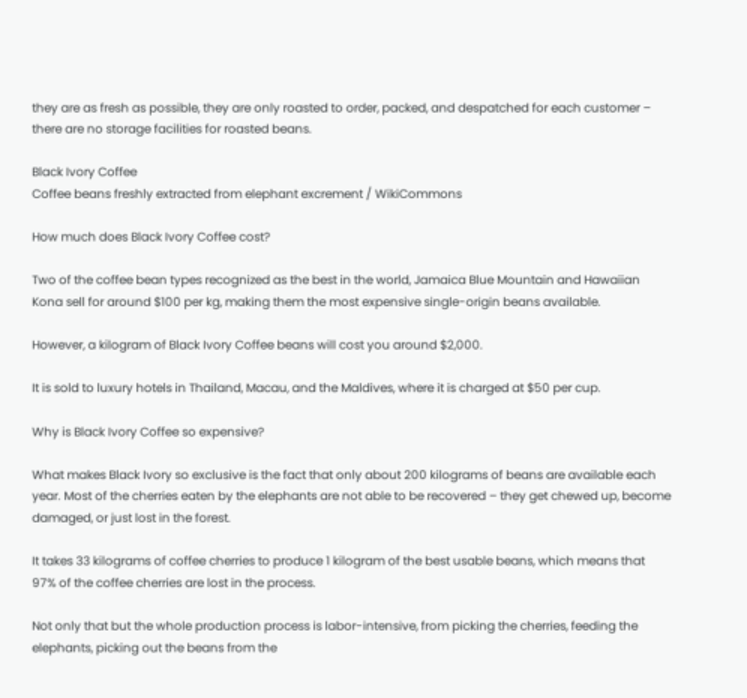they are as fresh as possible, they are only roasted to order, packed, and despatched for each customer – there are no storage facilities for roasted beans.

Black Ivory Coffee
Coffee beans freshly extracted from elephant excrement / WikiCommons

How much does Black Ivory Coffee cost?

Two of the coffee bean types recognized as the best in the world, Jamaica Blue Mountain and Hawaiian Kona sell for around $100 per kg, making them the most expensive single-origin beans available.

However, a kilogram of Black Ivory Coffee beans will cost you around $2,000.

It is sold to luxury hotels in Thailand, Macau, and the Maldives, where it is charged at $50 per cup.

Why is Black Ivory Coffee so expensive?

What makes Black Ivory so exclusive is the fact that only about 200 kilograms of beans are available each year. Most of the cherries eaten by the elephants are not able to be recovered – they get chewed up, become damaged, or just lost in the forest.

It takes 33 kilograms of coffee cherries to produce 1 kilogram of the best usable beans, which means that 97% of the coffee cherries are lost in the process.

Not only that but the whole production process is labor-intensive, from picking the cherries, feeding the elephants, picking out the beans from the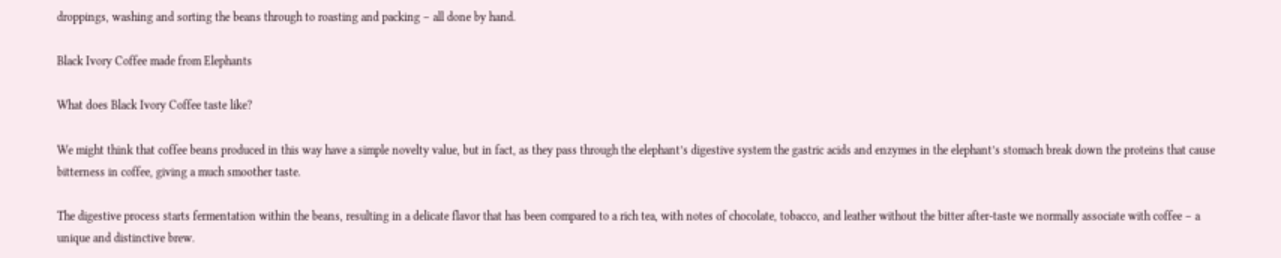droppings, washing and sorting the beans through to roasting and packing – all done by hand.

Black Ivory Coffee made from Elephants

What does Black Ivory Coffee taste like?

We might think that coffee beans produced in this way have a simple novelty value, but in fact, as they pass through the elephant’s digestive system the gastric acids and enzymes in the elephant’s stomach break down the proteins that cause bitterness in coffee, giving a much smoother taste.

The digestive process starts fermentation within the beans, resulting in a delicate flavor that has been compared to a rich tea, with notes of chocolate, tobacco, and leather without the bitter after-taste we normally associate with coffee – a unique and distinctive brew.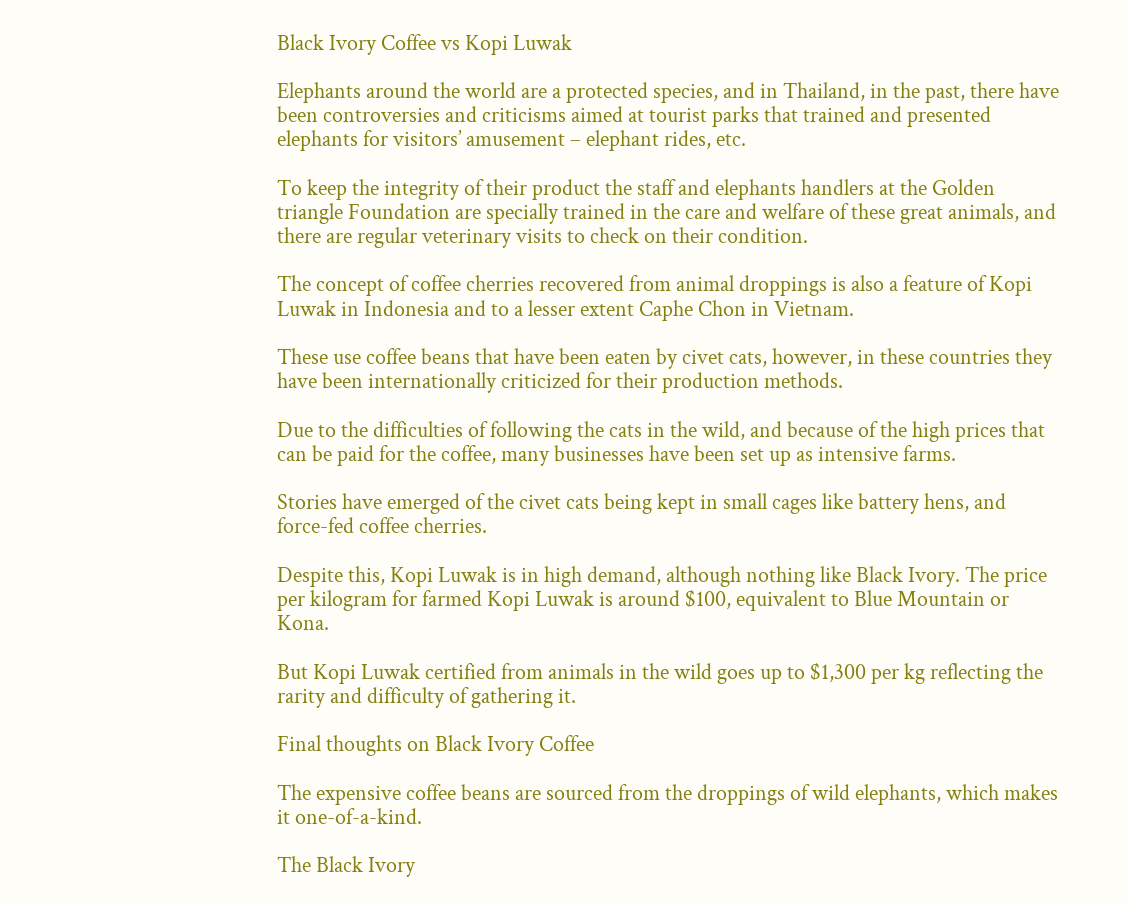Black Ivory Coffee vs Kopi Luwak

Elephants around the world are a protected species, and in Thailand, in the past, there have been controversies and criticisms aimed at tourist parks that trained and presented elephants for visitors’ amusement – elephant rides, etc.

To keep the integrity of their product the staff and elephants handlers at the Golden triangle Foundation are specially trained in the care and welfare of these great animals, and there are regular veterinary visits to check on their condition.

The concept of coffee cherries recovered from animal droppings is also a feature of Kopi Luwak in Indonesia and to a lesser extent Caphe Chon in Vietnam.

These use coffee beans that have been eaten by civet cats, however, in these countries they have been internationally criticized for their production methods.

Due to the difficulties of following the cats in the wild, and because of the high prices that can be paid for the coffee, many businesses have been set up as intensive farms.

Stories have emerged of the civet cats being kept in small cages like battery hens, and force-fed coffee cherries.

Despite this, Kopi Luwak is in high demand, although nothing like Black Ivory. The price per kilogram for farmed Kopi Luwak is around $100, equivalent to Blue Mountain or Kona.

But Kopi Luwak certified from animals in the wild goes up to $1,300 per kg reflecting the rarity and difficulty of gathering it.

Final thoughts on Black Ivory Coffee

The expensive coffee beans are sourced from the droppings of wild elephants, which makes it one-of-a-kind.

The Black Ivory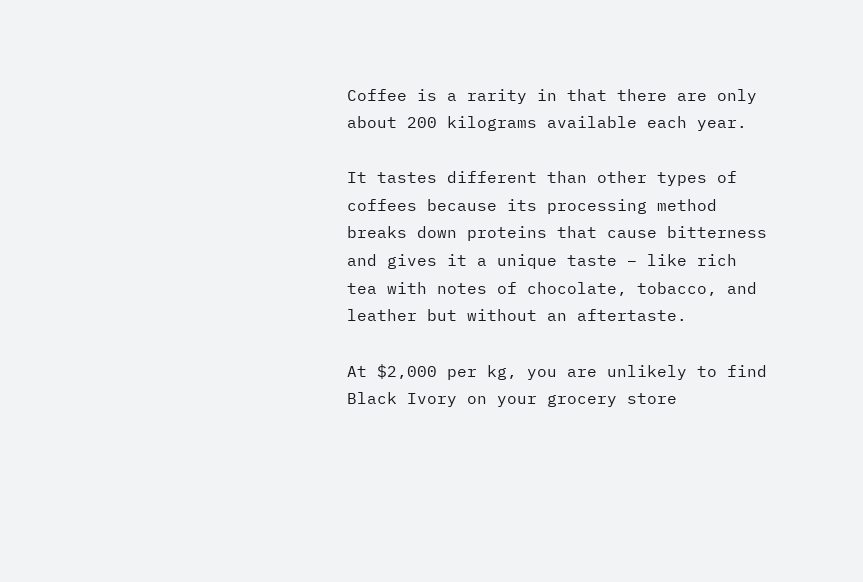Coffee is a rarity in that there are only about 200 kilograms available each year.

It tastes different than other types of coffees because its processing method breaks down proteins that cause bitterness and gives it a unique taste – like rich tea with notes of chocolate, tobacco, and leather but without an aftertaste.

At $2,000 per kg, you are unlikely to find Black Ivory on your grocery store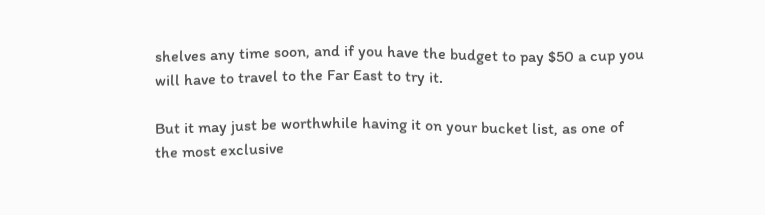shelves any time soon, and if you have the budget to pay $50 a cup you will have to travel to the Far East to try it.

But it may just be worthwhile having it on your bucket list, as one of the most exclusive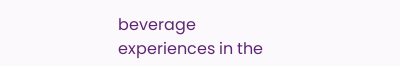beverage experiences in the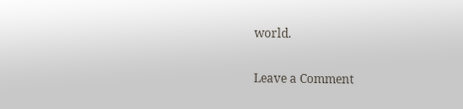world.

Leave a Comment